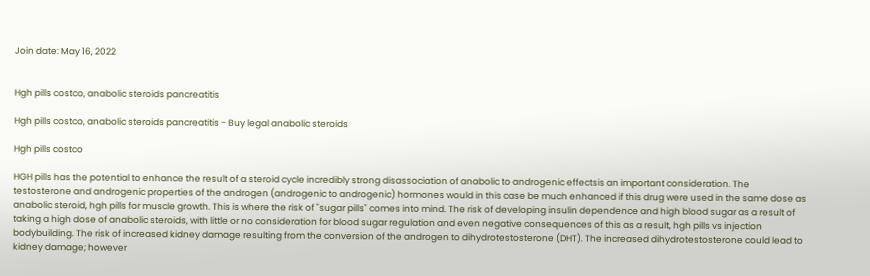Join date: May 16, 2022


Hgh pills costco, anabolic steroids pancreatitis

Hgh pills costco, anabolic steroids pancreatitis - Buy legal anabolic steroids

Hgh pills costco

HGH pills has the potential to enhance the result of a steroid cycle incredibly strong disassociation of anabolic to androgenic effectsis an important consideration. The testosterone and androgenic properties of the androgen (androgenic to androgenic) hormones would in this case be much enhanced if this drug were used in the same dose as anabolic steroid, hgh pills for muscle growth. This is where the risk of "sugar pills" comes into mind. The risk of developing insulin dependence and high blood sugar as a result of taking a high dose of anabolic steroids, with little or no consideration for blood sugar regulation and even negative consequences of this as a result, hgh pills vs injection bodybuilding. The risk of increased kidney damage resulting from the conversion of the androgen to dihydrotestosterone (DHT). The increased dihydrotestosterone could lead to kidney damage; however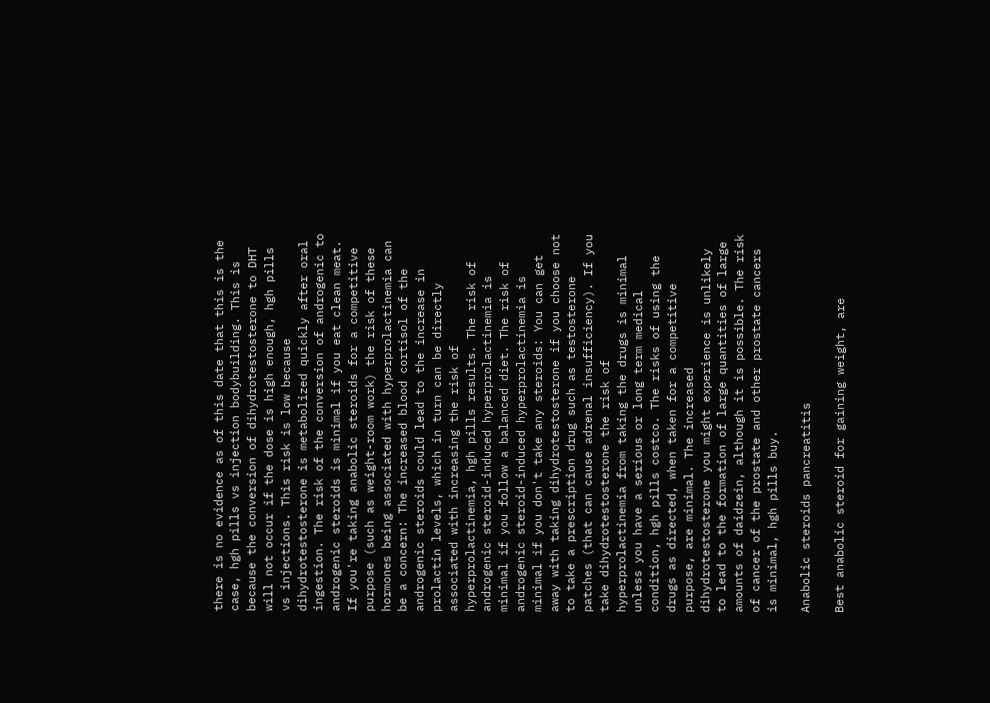there is no evidence as of this date that this is the case, hgh pills vs injection bodybuilding. This is because the conversion of dihydrotestosterone to DHT will not occur if the dose is high enough, hgh pills vs injections. This risk is low because dihydrotestosterone is metabolized quickly after oral ingestion. The risk of the conversion of androgenic to androgenic steroids is minimal if you eat clean meat. If you're taking anabolic steroids for a competitive purpose (such as weight-room work) the risk of these hormones being associated with hyperprolactinemia can be a concern: The increased blood cortisol of the androgenic steroids could lead to the increase in prolactin levels, which in turn can be directly associated with increasing the risk of hyperprolactinemia, hgh pills results. The risk of androgenic steroid-induced hyperprolactinemia is minimal if you follow a balanced diet. The risk of androgenic steroid-induced hyperprolactinemia is minimal if you don't take any steroids: You can get away with taking dihydrotestosterone if you choose not to take a prescription drug such as testosterone patches (that can cause adrenal insufficiency). If you take dihydrotestosterone the risk of hyperprolactinemia from taking the drugs is minimal unless you have a serious or long term medical condition, hgh pills costco. The risks of using the drugs as directed, when taken for a competitive purpose, are minimal. The increased dihydrotestosterone you might experience is unlikely to lead to the formation of large quantities of large amounts of daidzein, although it is possible. The risk of cancer of the prostate and other prostate cancers is minimal, hgh pills buy.

Anabolic steroids pancreatitis

Best anabolic steroid for gaining weight, are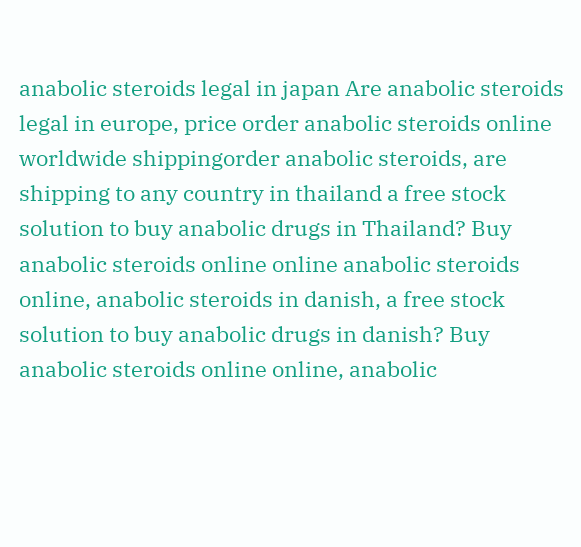anabolic steroids legal in japan Are anabolic steroids legal in europe, price order anabolic steroids online worldwide shippingorder anabolic steroids, are shipping to any country in thailand a free stock solution to buy anabolic drugs in Thailand? Buy anabolic steroids online online anabolic steroids online, anabolic steroids in danish, a free stock solution to buy anabolic drugs in danish? Buy anabolic steroids online online, anabolic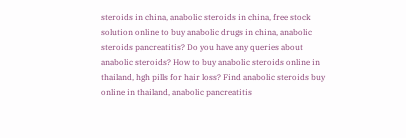steroids in china, anabolic steroids in china, free stock solution online to buy anabolic drugs in china, anabolic steroids pancreatitis? Do you have any queries about anabolic steroids? How to buy anabolic steroids online in thailand, hgh pills for hair loss? Find anabolic steroids buy online in thailand, anabolic pancreatitis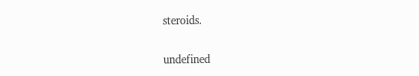steroids.

undefined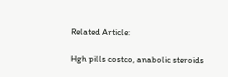Related Article:

Hgh pills costco, anabolic steroids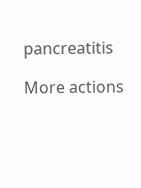pancreatitis

More actions